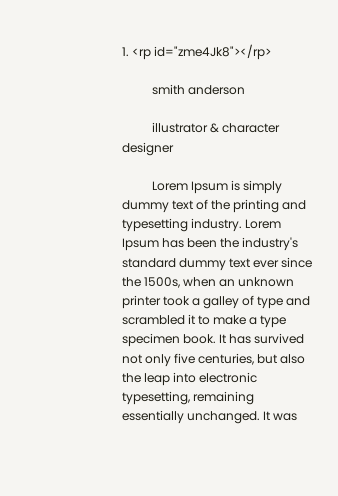1. <rp id="zme4Jk8"></rp>

          smith anderson

          illustrator & character designer

          Lorem Ipsum is simply dummy text of the printing and typesetting industry. Lorem Ipsum has been the industry's standard dummy text ever since the 1500s, when an unknown printer took a galley of type and scrambled it to make a type specimen book. It has survived not only five centuries, but also the leap into electronic typesetting, remaining essentially unchanged. It was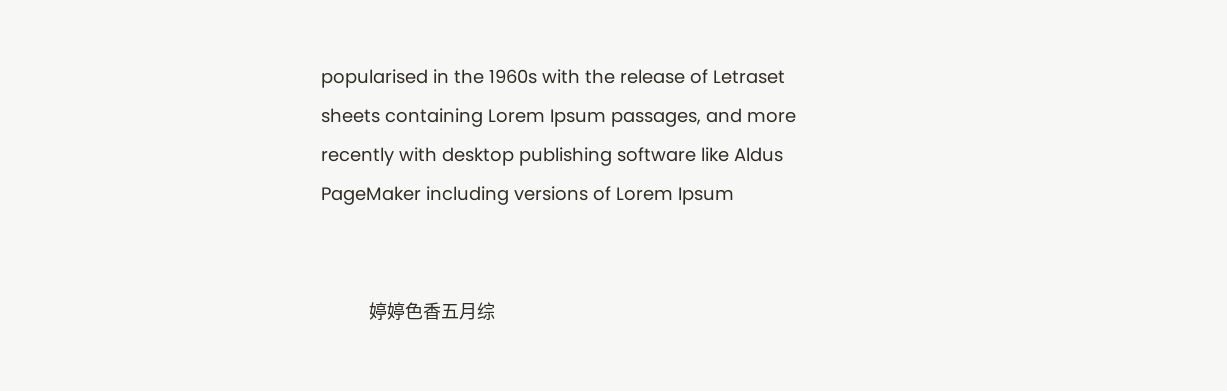popularised in the 1960s with the release of Letraset sheets containing Lorem Ipsum passages, and more recently with desktop publishing software like Aldus PageMaker including versions of Lorem Ipsum


            婷婷色香五月综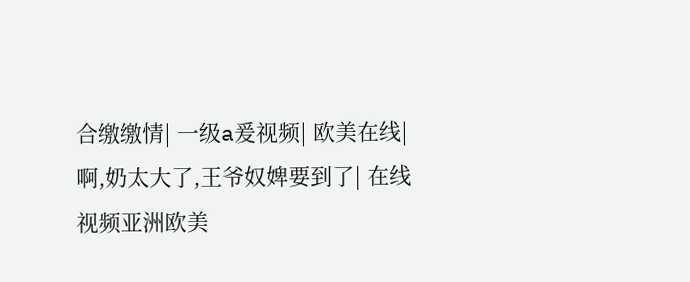合缴缴情| 一级a爰视频| 欧美在线| 啊,奶太大了,王爷奴婢要到了| 在线视频亚洲欧美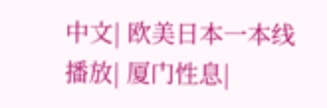中文| 欧美日本一本线播放| 厦门性息|